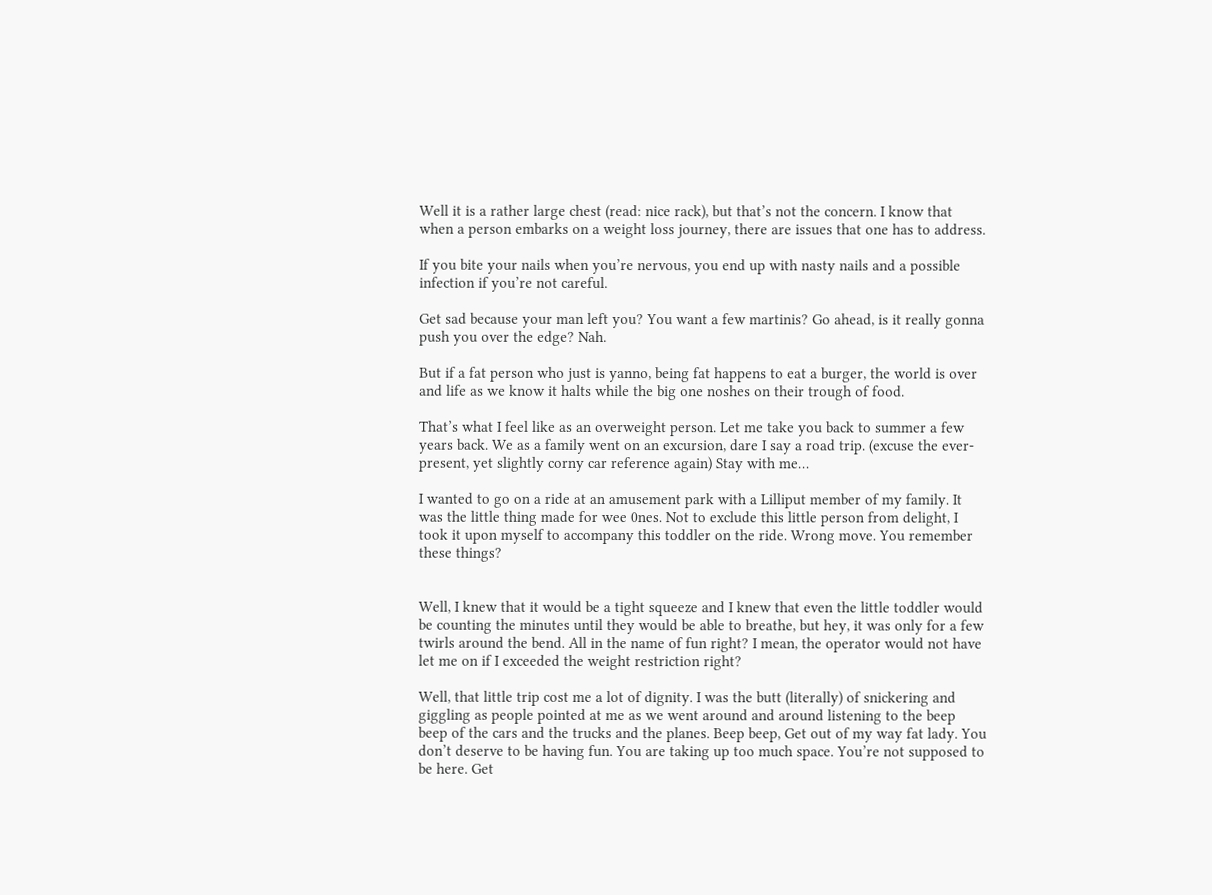Well it is a rather large chest (read: nice rack), but that’s not the concern. I know that when a person embarks on a weight loss journey, there are issues that one has to address.

If you bite your nails when you’re nervous, you end up with nasty nails and a possible infection if you’re not careful.

Get sad because your man left you? You want a few martinis? Go ahead, is it really gonna push you over the edge? Nah.

But if a fat person who just is yanno, being fat happens to eat a burger, the world is over and life as we know it halts while the big one noshes on their trough of food.

That’s what I feel like as an overweight person. Let me take you back to summer a few years back. We as a family went on an excursion, dare I say a road trip. (excuse the ever-present, yet slightly corny car reference again) Stay with me…

I wanted to go on a ride at an amusement park with a Lilliput member of my family. It was the little thing made for wee 0nes. Not to exclude this little person from delight, I took it upon myself to accompany this toddler on the ride. Wrong move. You remember these things?


Well, I knew that it would be a tight squeeze and I knew that even the little toddler would be counting the minutes until they would be able to breathe, but hey, it was only for a few twirls around the bend. All in the name of fun right? I mean, the operator would not have let me on if I exceeded the weight restriction right?

Well, that little trip cost me a lot of dignity. I was the butt (literally) of snickering and giggling as people pointed at me as we went around and around listening to the beep beep of the cars and the trucks and the planes. Beep beep, Get out of my way fat lady. You don’t deserve to be having fun. You are taking up too much space. You’re not supposed to be here. Get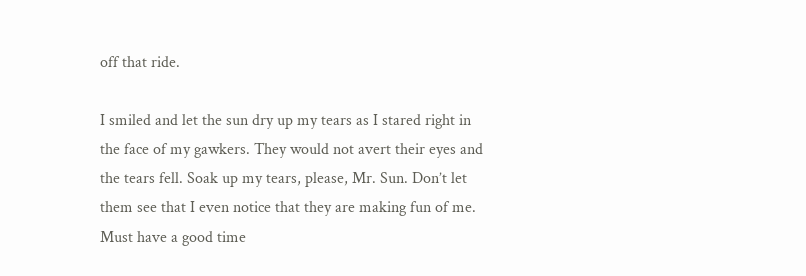off that ride.

I smiled and let the sun dry up my tears as I stared right in the face of my gawkers. They would not avert their eyes and the tears fell. Soak up my tears, please, Mr. Sun. Don’t let them see that I even notice that they are making fun of me. Must have a good time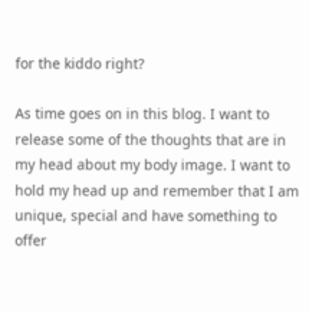for the kiddo right?

As time goes on in this blog. I want to release some of the thoughts that are in my head about my body image. I want to hold my head up and remember that I am unique, special and have something to offer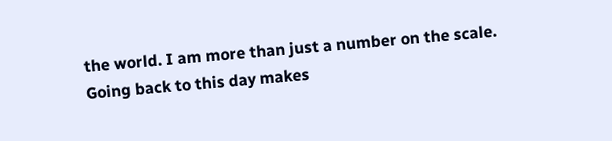the world. I am more than just a number on the scale. Going back to this day makes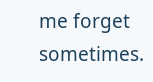me forget sometimes.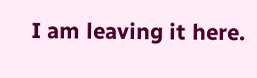I am leaving it here.